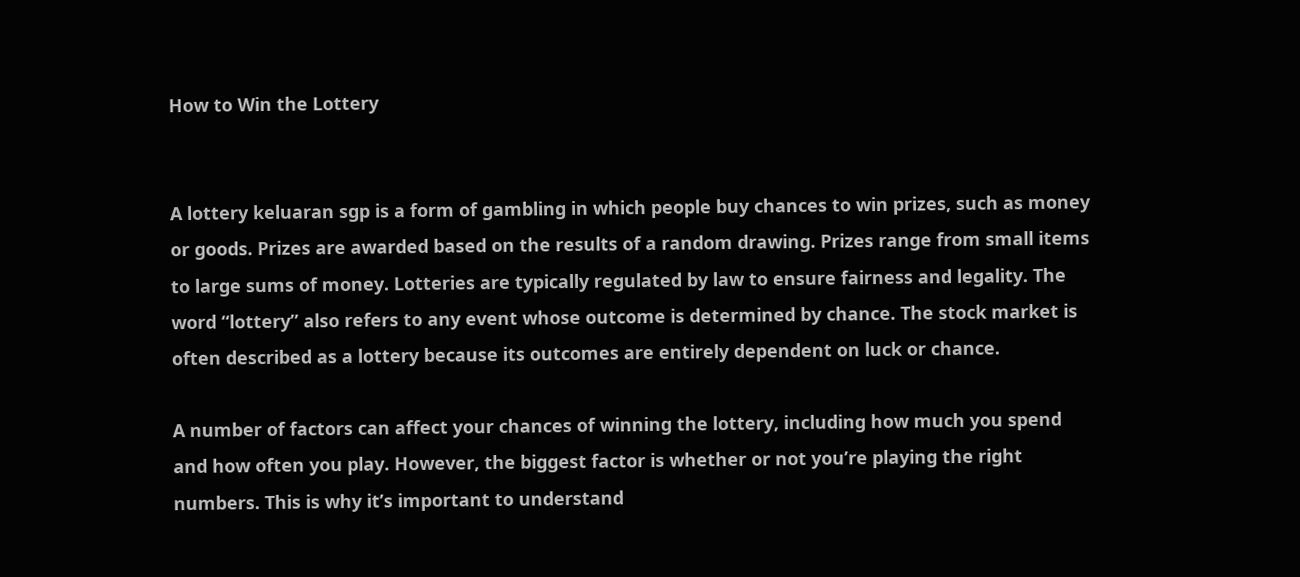How to Win the Lottery


A lottery keluaran sgp is a form of gambling in which people buy chances to win prizes, such as money or goods. Prizes are awarded based on the results of a random drawing. Prizes range from small items to large sums of money. Lotteries are typically regulated by law to ensure fairness and legality. The word “lottery” also refers to any event whose outcome is determined by chance. The stock market is often described as a lottery because its outcomes are entirely dependent on luck or chance.

A number of factors can affect your chances of winning the lottery, including how much you spend and how often you play. However, the biggest factor is whether or not you’re playing the right numbers. This is why it’s important to understand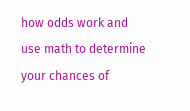how odds work and use math to determine your chances of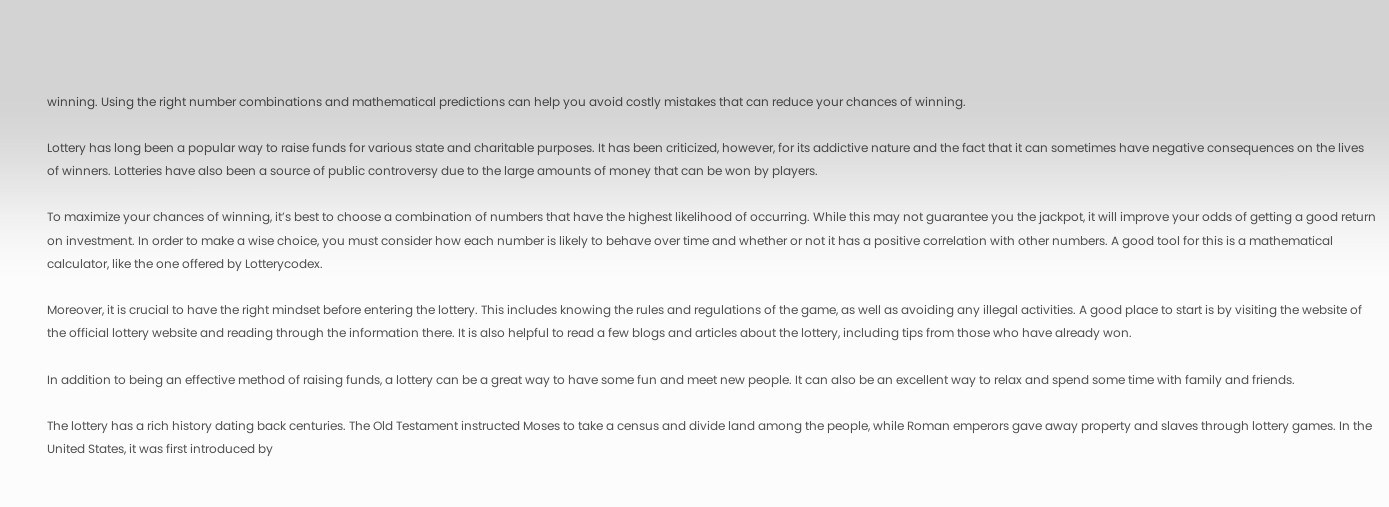winning. Using the right number combinations and mathematical predictions can help you avoid costly mistakes that can reduce your chances of winning.

Lottery has long been a popular way to raise funds for various state and charitable purposes. It has been criticized, however, for its addictive nature and the fact that it can sometimes have negative consequences on the lives of winners. Lotteries have also been a source of public controversy due to the large amounts of money that can be won by players.

To maximize your chances of winning, it’s best to choose a combination of numbers that have the highest likelihood of occurring. While this may not guarantee you the jackpot, it will improve your odds of getting a good return on investment. In order to make a wise choice, you must consider how each number is likely to behave over time and whether or not it has a positive correlation with other numbers. A good tool for this is a mathematical calculator, like the one offered by Lotterycodex.

Moreover, it is crucial to have the right mindset before entering the lottery. This includes knowing the rules and regulations of the game, as well as avoiding any illegal activities. A good place to start is by visiting the website of the official lottery website and reading through the information there. It is also helpful to read a few blogs and articles about the lottery, including tips from those who have already won.

In addition to being an effective method of raising funds, a lottery can be a great way to have some fun and meet new people. It can also be an excellent way to relax and spend some time with family and friends.

The lottery has a rich history dating back centuries. The Old Testament instructed Moses to take a census and divide land among the people, while Roman emperors gave away property and slaves through lottery games. In the United States, it was first introduced by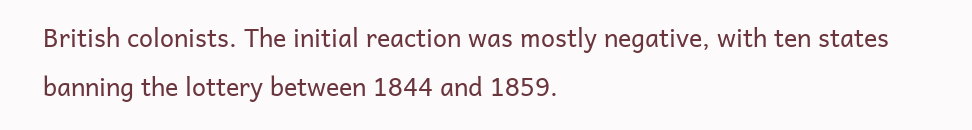British colonists. The initial reaction was mostly negative, with ten states banning the lottery between 1844 and 1859.